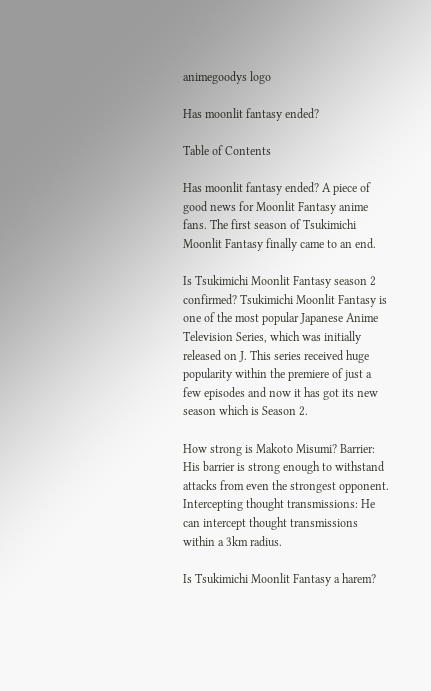animegoodys logo

Has moonlit fantasy ended?

Table of Contents

Has moonlit fantasy ended? A piece of good news for Moonlit Fantasy anime fans. The first season of Tsukimichi Moonlit Fantasy finally came to an end.

Is Tsukimichi Moonlit Fantasy season 2 confirmed? Tsukimichi Moonlit Fantasy is one of the most popular Japanese Anime Television Series, which was initially released on J. This series received huge popularity within the premiere of just a few episodes and now it has got its new season which is Season 2.

How strong is Makoto Misumi? Barrier: His barrier is strong enough to withstand attacks from even the strongest opponent. Intercepting thought transmissions: He can intercept thought transmissions within a 3km radius.

Is Tsukimichi Moonlit Fantasy a harem?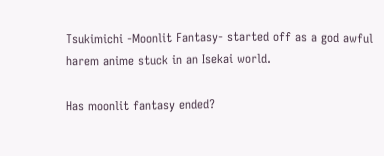Tsukimichi -Moonlit Fantasy- started off as a god awful harem anime stuck in an Isekai world.

Has moonlit fantasy ended?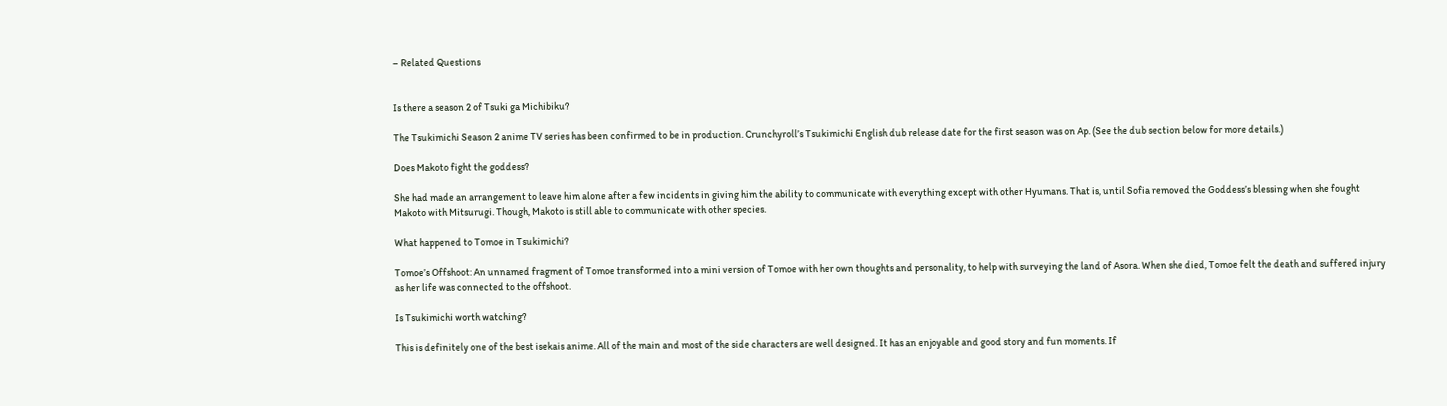– Related Questions


Is there a season 2 of Tsuki ga Michibiku?

The Tsukimichi Season 2 anime TV series has been confirmed to be in production. Crunchyroll’s Tsukimichi English dub release date for the first season was on Ap. (See the dub section below for more details.)

Does Makoto fight the goddess?

She had made an arrangement to leave him alone after a few incidents in giving him the ability to communicate with everything except with other Hyumans. That is, until Sofia removed the Goddess’s blessing when she fought Makoto with Mitsurugi. Though, Makoto is still able to communicate with other species.

What happened to Tomoe in Tsukimichi?

Tomoe’s Offshoot: An unnamed fragment of Tomoe transformed into a mini version of Tomoe with her own thoughts and personality, to help with surveying the land of Asora. When she died, Tomoe felt the death and suffered injury as her life was connected to the offshoot.

Is Tsukimichi worth watching?

This is definitely one of the best isekais anime. All of the main and most of the side characters are well designed. It has an enjoyable and good story and fun moments. If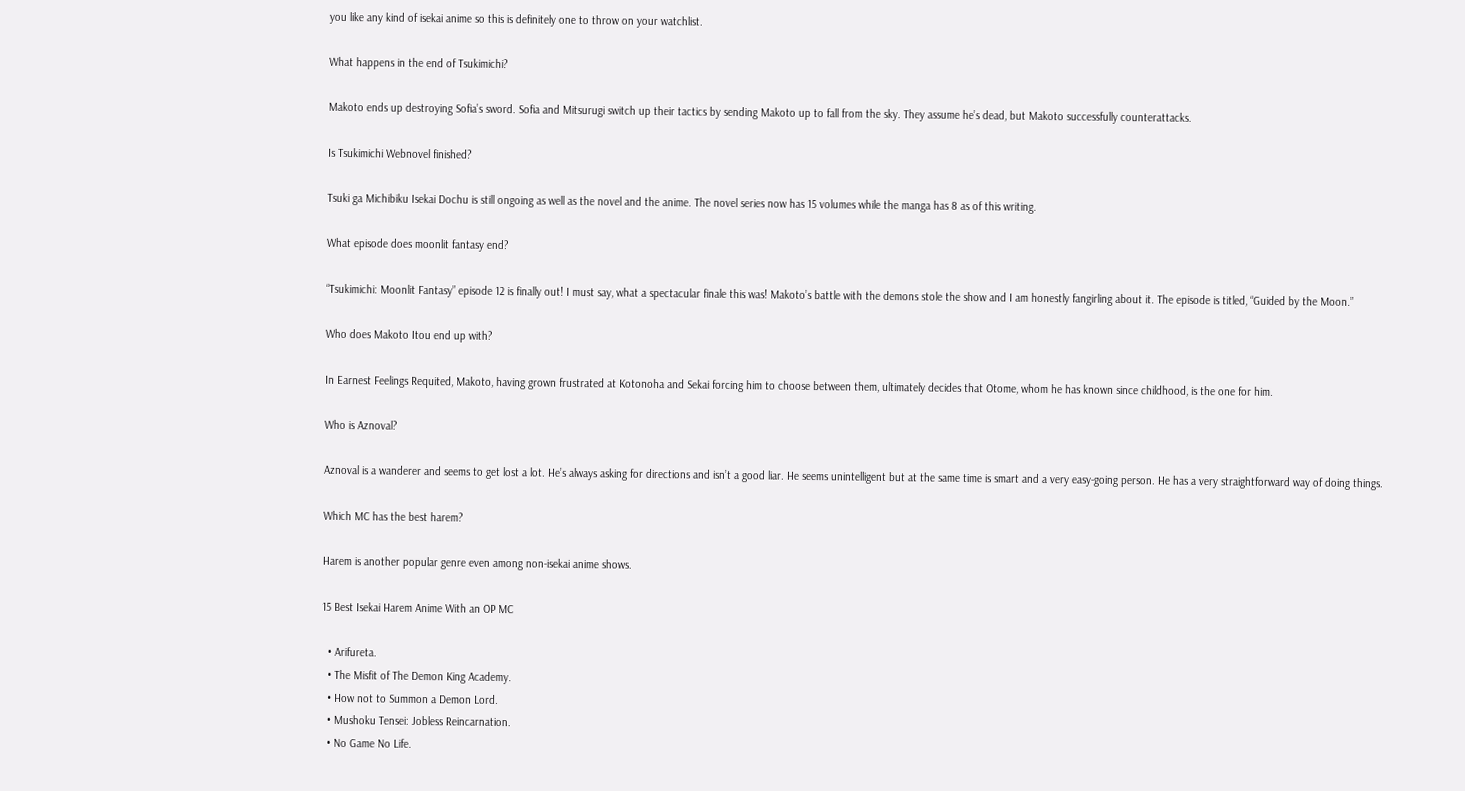you like any kind of isekai anime so this is definitely one to throw on your watchlist.

What happens in the end of Tsukimichi?

Makoto ends up destroying Sofia’s sword. Sofia and Mitsurugi switch up their tactics by sending Makoto up to fall from the sky. They assume he’s dead, but Makoto successfully counterattacks.

Is Tsukimichi Webnovel finished?

Tsuki ga Michibiku Isekai Dochu is still ongoing as well as the novel and the anime. The novel series now has 15 volumes while the manga has 8 as of this writing.

What episode does moonlit fantasy end?

“Tsukimichi: Moonlit Fantasy” episode 12 is finally out! I must say, what a spectacular finale this was! Makoto’s battle with the demons stole the show and I am honestly fangirling about it. The episode is titled, “Guided by the Moon.”

Who does Makoto Itou end up with?

In Earnest Feelings Requited, Makoto, having grown frustrated at Kotonoha and Sekai forcing him to choose between them, ultimately decides that Otome, whom he has known since childhood, is the one for him.

Who is Aznoval?

Aznoval is a wanderer and seems to get lost a lot. He’s always asking for directions and isn’t a good liar. He seems unintelligent but at the same time is smart and a very easy-going person. He has a very straightforward way of doing things.

Which MC has the best harem?

Harem is another popular genre even among non-isekai anime shows.

15 Best Isekai Harem Anime With an OP MC

  • Arifureta.
  • The Misfit of The Demon King Academy.
  • How not to Summon a Demon Lord.
  • Mushoku Tensei: Jobless Reincarnation.
  • No Game No Life.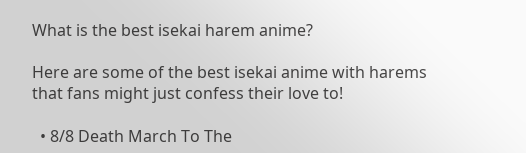What is the best isekai harem anime?

Here are some of the best isekai anime with harems that fans might just confess their love to!

  • 8/8 Death March To The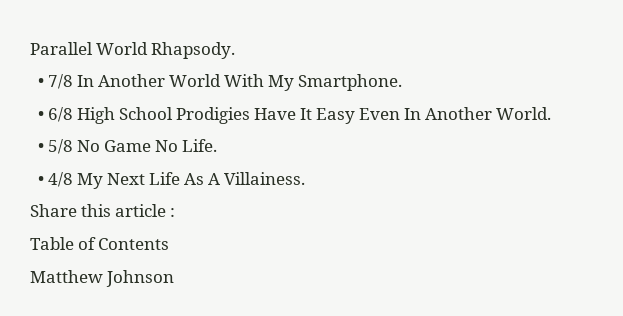Parallel World Rhapsody.
  • 7/8 In Another World With My Smartphone.
  • 6/8 High School Prodigies Have It Easy Even In Another World.
  • 5/8 No Game No Life.
  • 4/8 My Next Life As A Villainess.
Share this article :
Table of Contents
Matthew Johnson